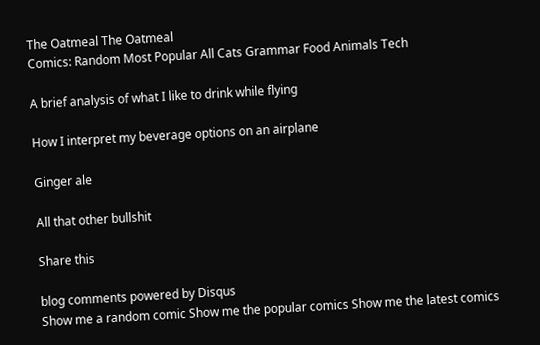The Oatmeal The Oatmeal
Comics: Random Most Popular All Cats Grammar Food Animals Tech

A brief analysis of what I like to drink while flying

How I interpret my beverage options on an airplane

Ginger ale

All that other bullshit

Share this

blog comments powered by Disqus
Show me a random comic Show me the popular comics Show me the latest comics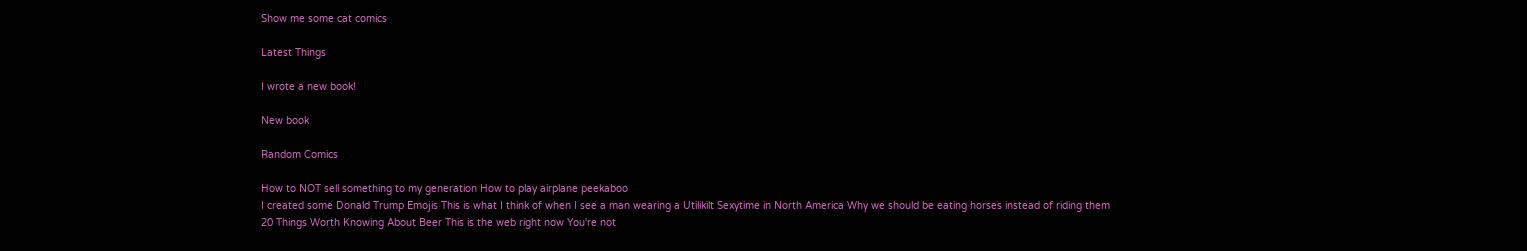Show me some cat comics

Latest Things

I wrote a new book!

New book

Random Comics

How to NOT sell something to my generation How to play airplane peekaboo
I created some Donald Trump Emojis This is what I think of when I see a man wearing a Utilikilt Sexytime in North America Why we should be eating horses instead of riding them
20 Things Worth Knowing About Beer This is the web right now You're not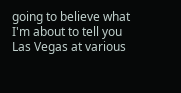going to believe what I'm about to tell you Las Vegas at various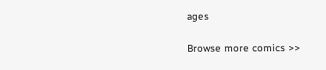ages

Browse more comics >>